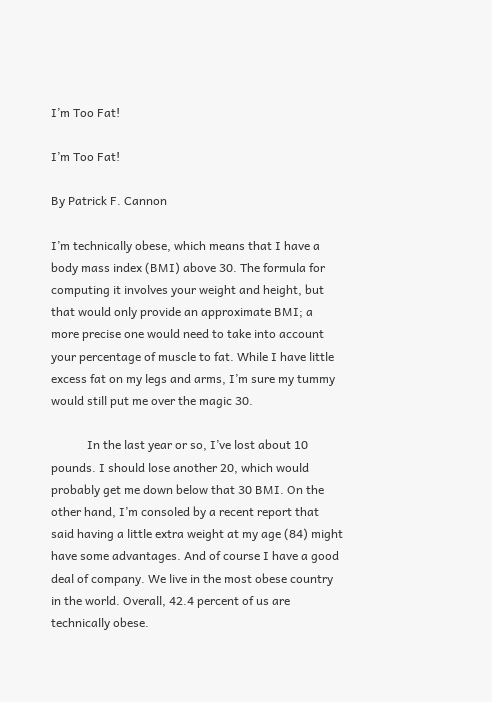I’m Too Fat!

I’m Too Fat!

By Patrick F. Cannon

I’m technically obese, which means that I have a body mass index (BMI) above 30. The formula for computing it involves your weight and height, but that would only provide an approximate BMI; a more precise one would need to take into account your percentage of muscle to fat. While I have little excess fat on my legs and arms, I’m sure my tummy would still put me over the magic 30.

            In the last year or so, I’ve lost about 10 pounds. I should lose another 20, which would probably get me down below that 30 BMI. On the other hand, I’m consoled by a recent report that said having a little extra weight at my age (84) might have some advantages. And of course I have a good deal of company. We live in the most obese country in the world. Overall, 42.4 percent of us are technically obese.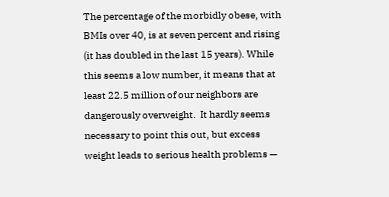The percentage of the morbidly obese, with BMIs over 40, is at seven percent and rising (it has doubled in the last 15 years). While this seems a low number, it means that at least 22.5 million of our neighbors are dangerously overweight.  It hardly seems necessary to point this out, but excess weight leads to serious health problems —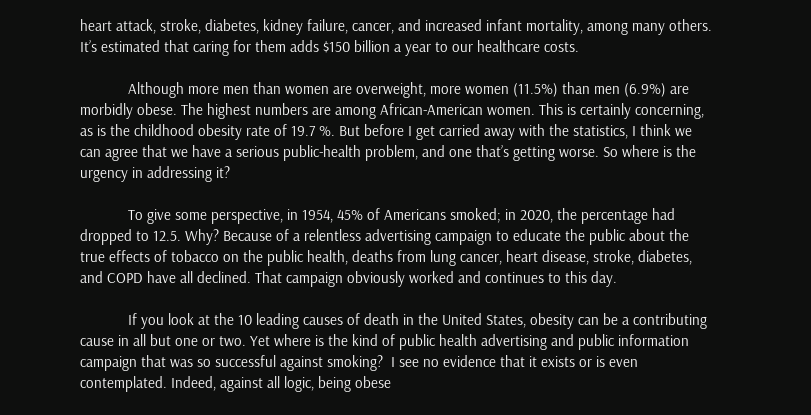heart attack, stroke, diabetes, kidney failure, cancer, and increased infant mortality, among many others. It’s estimated that caring for them adds $150 billion a year to our healthcare costs.

            Although more men than women are overweight, more women (11.5%) than men (6.9%) are morbidly obese. The highest numbers are among African-American women. This is certainly concerning, as is the childhood obesity rate of 19.7 %. But before I get carried away with the statistics, I think we can agree that we have a serious public-health problem, and one that’s getting worse. So where is the urgency in addressing it?

            To give some perspective, in 1954, 45% of Americans smoked; in 2020, the percentage had dropped to 12.5. Why? Because of a relentless advertising campaign to educate the public about the true effects of tobacco on the public health, deaths from lung cancer, heart disease, stroke, diabetes, and COPD have all declined. That campaign obviously worked and continues to this day.

            If you look at the 10 leading causes of death in the United States, obesity can be a contributing cause in all but one or two. Yet where is the kind of public health advertising and public information campaign that was so successful against smoking?  I see no evidence that it exists or is even contemplated. Indeed, against all logic, being obese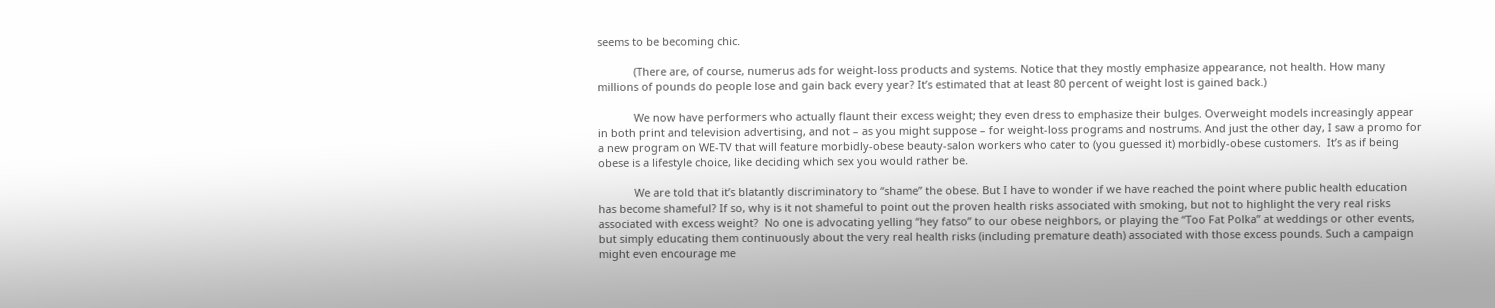seems to be becoming chic.

            (There are, of course, numerus ads for weight-loss products and systems. Notice that they mostly emphasize appearance, not health. How many millions of pounds do people lose and gain back every year? It’s estimated that at least 80 percent of weight lost is gained back.)

            We now have performers who actually flaunt their excess weight; they even dress to emphasize their bulges. Overweight models increasingly appear in both print and television advertising, and not – as you might suppose – for weight-loss programs and nostrums. And just the other day, I saw a promo for a new program on WE-TV that will feature morbidly-obese beauty-salon workers who cater to (you guessed it) morbidly-obese customers.  It’s as if being obese is a lifestyle choice, like deciding which sex you would rather be.

            We are told that it’s blatantly discriminatory to “shame” the obese. But I have to wonder if we have reached the point where public health education has become shameful? If so, why is it not shameful to point out the proven health risks associated with smoking, but not to highlight the very real risks associated with excess weight?  No one is advocating yelling “hey fatso” to our obese neighbors, or playing the “Too Fat Polka” at weddings or other events, but simply educating them continuously about the very real health risks (including premature death) associated with those excess pounds. Such a campaign might even encourage me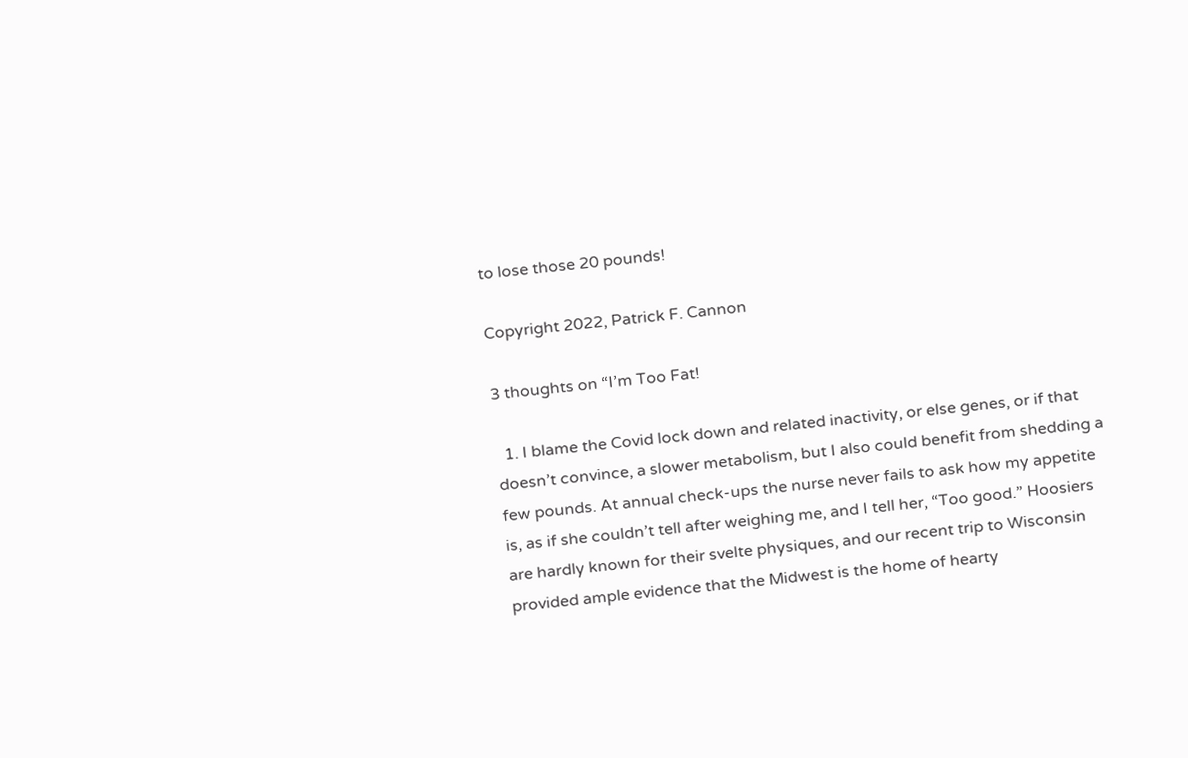to lose those 20 pounds!

Copyright 2022, Patrick F. Cannon

3 thoughts on “I’m Too Fat!

  1. I blame the Covid lock down and related inactivity, or else genes, or if that doesn’t convince, a slower metabolism, but I also could benefit from shedding a few pounds. At annual check-ups the nurse never fails to ask how my appetite is, as if she couldn’t tell after weighing me, and I tell her, “Too good.” Hoosiers are hardly known for their svelte physiques, and our recent trip to Wisconsin provided ample evidence that the Midwest is the home of hearty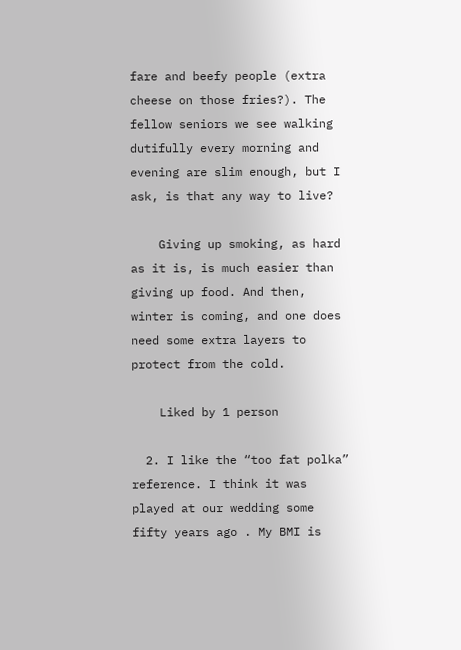fare and beefy people (extra cheese on those fries?). The fellow seniors we see walking dutifully every morning and evening are slim enough, but I ask, is that any way to live?

    Giving up smoking, as hard as it is, is much easier than giving up food. And then, winter is coming, and one does need some extra layers to protect from the cold.

    Liked by 1 person

  2. I like the “too fat polka” reference. I think it was played at our wedding some fifty years ago . My BMI is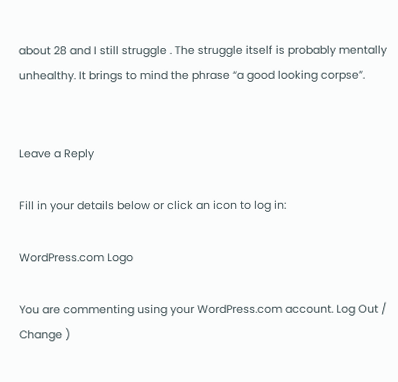about 28 and I still struggle . The struggle itself is probably mentally unhealthy. It brings to mind the phrase “a good looking corpse”.


Leave a Reply

Fill in your details below or click an icon to log in:

WordPress.com Logo

You are commenting using your WordPress.com account. Log Out /  Change )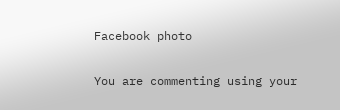Facebook photo

You are commenting using your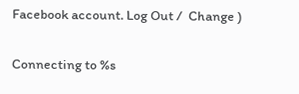Facebook account. Log Out /  Change )

Connecting to %s